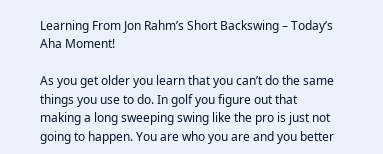Learning From Jon Rahm’s Short Backswing – Today’s Aha Moment!

As you get older you learn that you can’t do the same things you use to do. In golf you figure out that making a long sweeping swing like the pro is just not going to happen. You are who you are and you better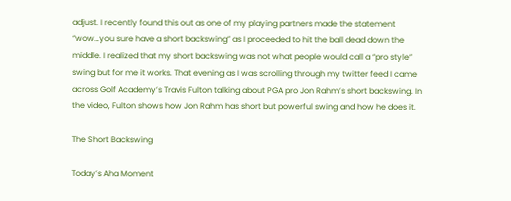adjust. I recently found this out as one of my playing partners made the statement “wow…you sure have a short backswing” as I proceeded to hit the ball dead down the middle. I realized that my short backswing was not what people would call a “pro style” swing but for me it works. That evening as I was scrolling through my twitter feed I came across Golf Academy’s Travis Fulton talking about PGA pro Jon Rahm’s short backswing. In the video, Fulton shows how Jon Rahm has short but powerful swing and how he does it.

The Short Backswing

Today’s Aha Moment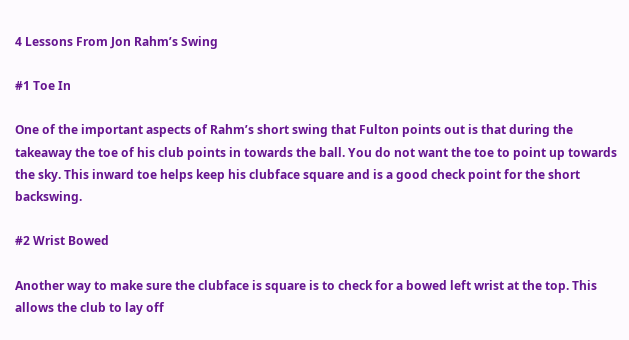4 Lessons From Jon Rahm’s Swing

#1 Toe In

One of the important aspects of Rahm’s short swing that Fulton points out is that during the takeaway the toe of his club points in towards the ball. You do not want the toe to point up towards the sky. This inward toe helps keep his clubface square and is a good check point for the short backswing.

#2 Wrist Bowed

Another way to make sure the clubface is square is to check for a bowed left wrist at the top. This allows the club to lay off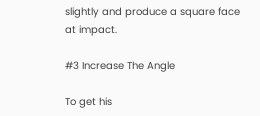slightly and produce a square face at impact.

#3 Increase The Angle

To get his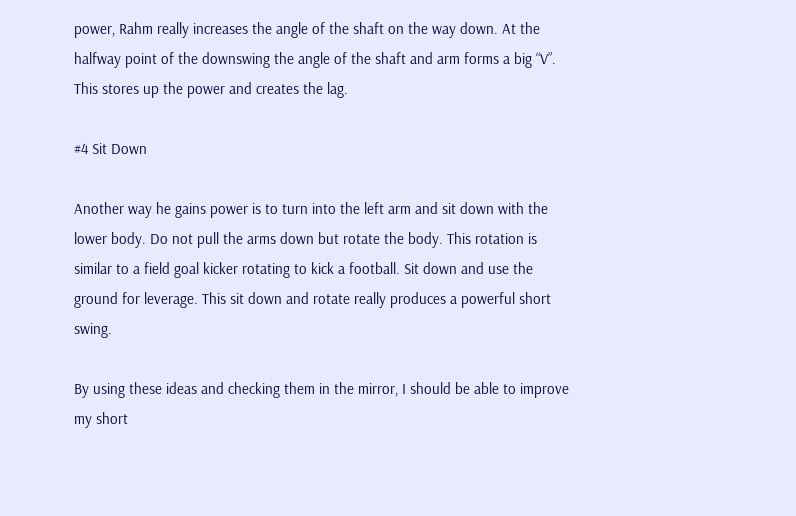power, Rahm really increases the angle of the shaft on the way down. At the halfway point of the downswing the angle of the shaft and arm forms a big “V”. This stores up the power and creates the lag.

#4 Sit Down

Another way he gains power is to turn into the left arm and sit down with the lower body. Do not pull the arms down but rotate the body. This rotation is similar to a field goal kicker rotating to kick a football. Sit down and use the ground for leverage. This sit down and rotate really produces a powerful short swing.

By using these ideas and checking them in the mirror, I should be able to improve my short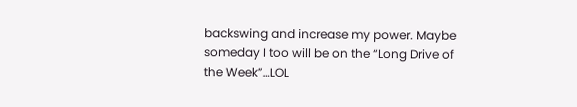backswing and increase my power. Maybe someday I too will be on the “Long Drive of the Week”…LOL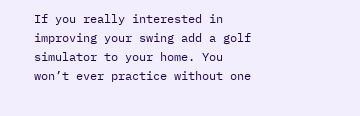If you really interested in improving your swing add a golf simulator to your home. You won’t ever practice without one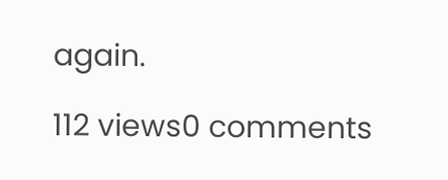again.

112 views0 comments